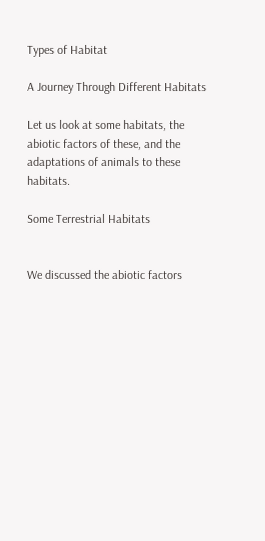Types of Habitat

A Journey Through Different Habitats

Let us look at some habitats, the abiotic factors of these, and the adaptations of animals to these habitats.

Some Terrestrial Habitats


We discussed the abiotic factors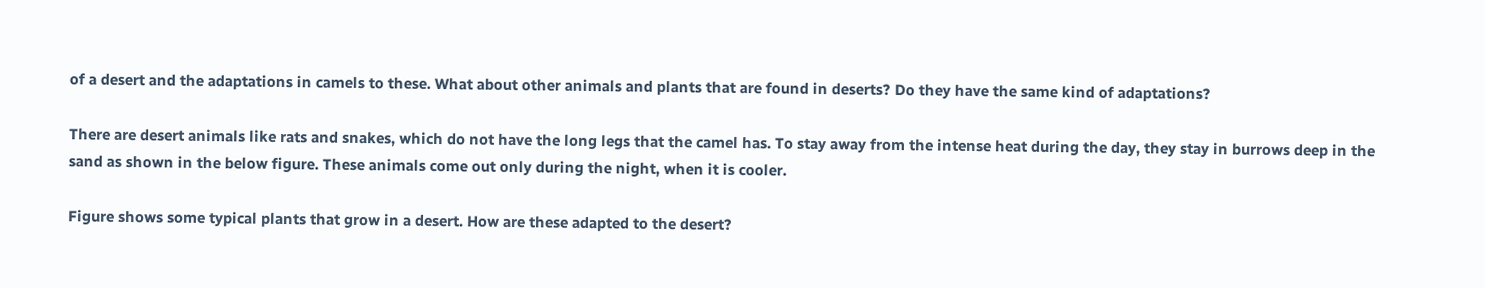of a desert and the adaptations in camels to these. What about other animals and plants that are found in deserts? Do they have the same kind of adaptations?

There are desert animals like rats and snakes, which do not have the long legs that the camel has. To stay away from the intense heat during the day, they stay in burrows deep in the sand as shown in the below figure. These animals come out only during the night, when it is cooler.

Figure shows some typical plants that grow in a desert. How are these adapted to the desert?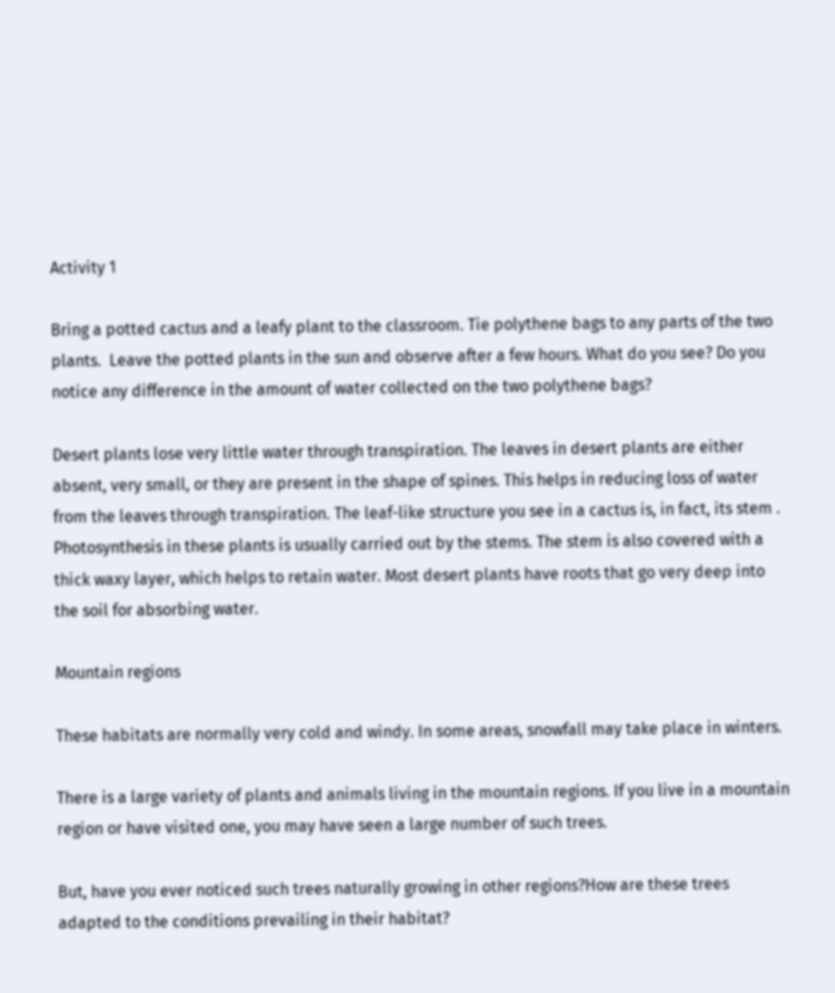Activity 1

Bring a potted cactus and a leafy plant to the classroom. Tie polythene bags to any parts of the two plants.  Leave the potted plants in the sun and observe after a few hours. What do you see? Do you notice any difference in the amount of water collected on the two polythene bags?

Desert plants lose very little water through transpiration. The leaves in desert plants are either absent, very small, or they are present in the shape of spines. This helps in reducing loss of water from the leaves through transpiration. The leaf-like structure you see in a cactus is, in fact, its stem . Photosynthesis in these plants is usually carried out by the stems. The stem is also covered with a thick waxy layer, which helps to retain water. Most desert plants have roots that go very deep into the soil for absorbing water.

Mountain regions

These habitats are normally very cold and windy. In some areas, snowfall may take place in winters.

There is a large variety of plants and animals living in the mountain regions. If you live in a mountain region or have visited one, you may have seen a large number of such trees.

But, have you ever noticed such trees naturally growing in other regions?How are these trees adapted to the conditions prevailing in their habitat?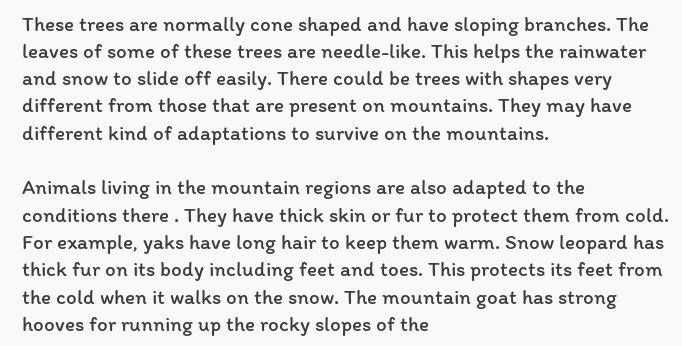These trees are normally cone shaped and have sloping branches. The leaves of some of these trees are needle-like. This helps the rainwater and snow to slide off easily. There could be trees with shapes very different from those that are present on mountains. They may have different kind of adaptations to survive on the mountains.

Animals living in the mountain regions are also adapted to the conditions there . They have thick skin or fur to protect them from cold. For example, yaks have long hair to keep them warm. Snow leopard has thick fur on its body including feet and toes. This protects its feet from the cold when it walks on the snow. The mountain goat has strong hooves for running up the rocky slopes of the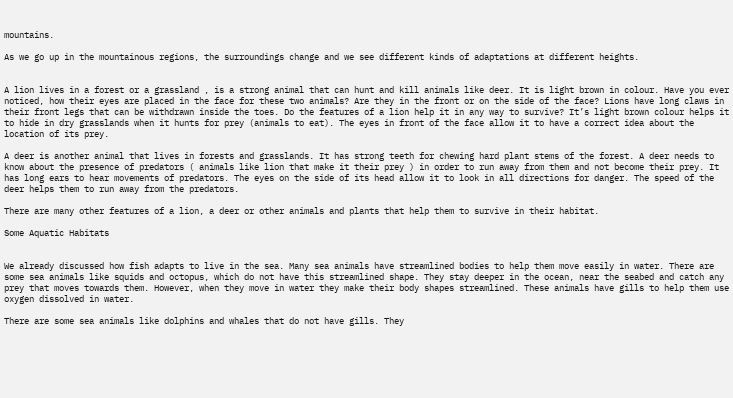mountains.

As we go up in the mountainous regions, the surroundings change and we see different kinds of adaptations at different heights.


A lion lives in a forest or a grassland , is a strong animal that can hunt and kill animals like deer. It is light brown in colour. Have you ever noticed, how their eyes are placed in the face for these two animals? Are they in the front or on the side of the face? Lions have long claws in their front legs that can be withdrawn inside the toes. Do the features of a lion help it in any way to survive? It’s light brown colour helps it to hide in dry grasslands when it hunts for prey (animals to eat). The eyes in front of the face allow it to have a correct idea about the location of its prey.

A deer is another animal that lives in forests and grasslands. It has strong teeth for chewing hard plant stems of the forest. A deer needs to know about the presence of predators ( animals like lion that make it their prey ) in order to run away from them and not become their prey. It has long ears to hear movements of predators. The eyes on the side of its head allow it to look in all directions for danger. The speed of the deer helps them to run away from the predators.

There are many other features of a lion, a deer or other animals and plants that help them to survive in their habitat.

Some Aquatic Habitats


We already discussed how fish adapts to live in the sea. Many sea animals have streamlined bodies to help them move easily in water. There are some sea animals like squids and octopus, which do not have this streamlined shape. They stay deeper in the ocean, near the seabed and catch any prey that moves towards them. However, when they move in water they make their body shapes streamlined. These animals have gills to help them use oxygen dissolved in water.

There are some sea animals like dolphins and whales that do not have gills. They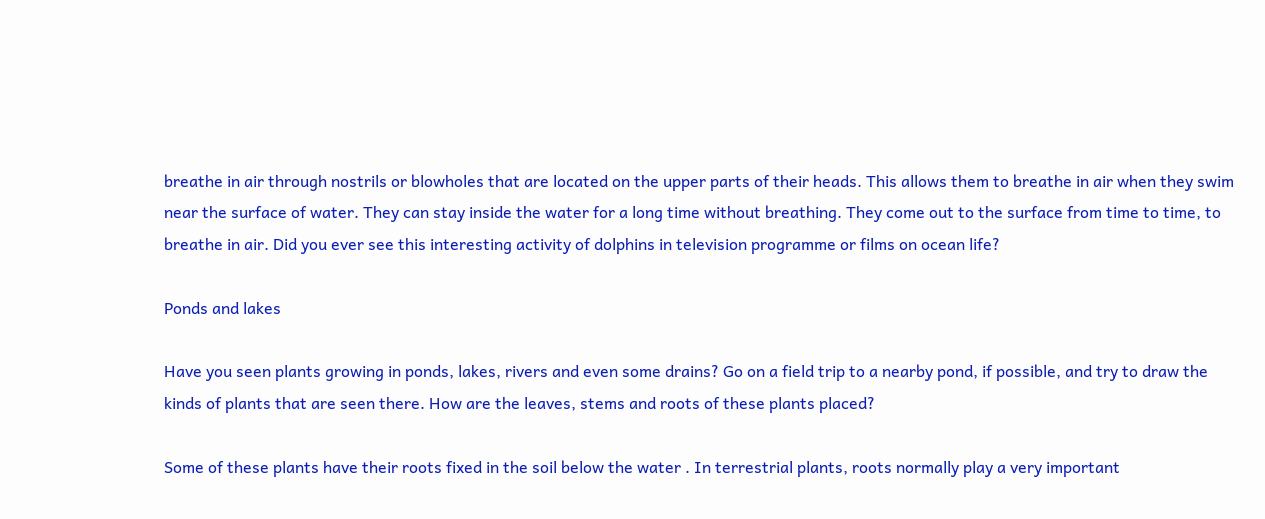breathe in air through nostrils or blowholes that are located on the upper parts of their heads. This allows them to breathe in air when they swim near the surface of water. They can stay inside the water for a long time without breathing. They come out to the surface from time to time, to breathe in air. Did you ever see this interesting activity of dolphins in television programme or films on ocean life?

Ponds and lakes

Have you seen plants growing in ponds, lakes, rivers and even some drains? Go on a field trip to a nearby pond, if possible, and try to draw the kinds of plants that are seen there. How are the leaves, stems and roots of these plants placed?

Some of these plants have their roots fixed in the soil below the water . In terrestrial plants, roots normally play a very important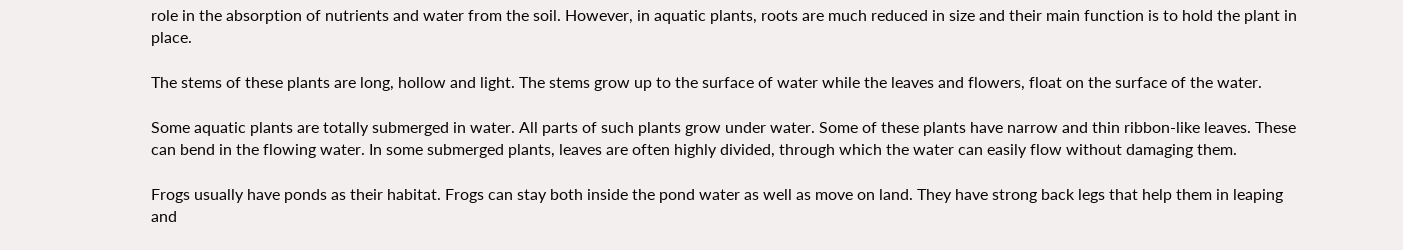role in the absorption of nutrients and water from the soil. However, in aquatic plants, roots are much reduced in size and their main function is to hold the plant in place.

The stems of these plants are long, hollow and light. The stems grow up to the surface of water while the leaves and flowers, float on the surface of the water.

Some aquatic plants are totally submerged in water. All parts of such plants grow under water. Some of these plants have narrow and thin ribbon-like leaves. These can bend in the flowing water. In some submerged plants, leaves are often highly divided, through which the water can easily flow without damaging them.

Frogs usually have ponds as their habitat. Frogs can stay both inside the pond water as well as move on land. They have strong back legs that help them in leaping and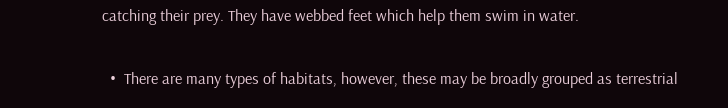catching their prey. They have webbed feet which help them swim in water.


  •  There are many types of habitats, however, these may be broadly grouped as terrestrial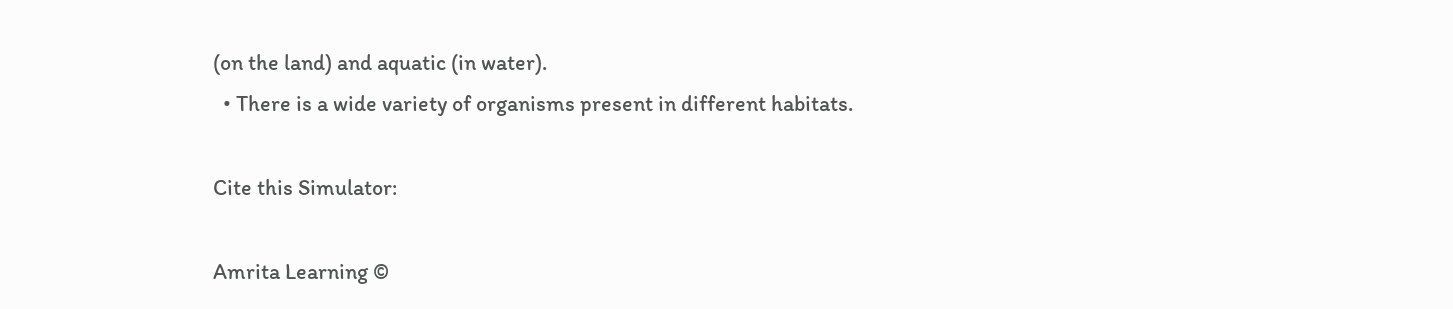(on the land) and aquatic (in water).
  • There is a wide variety of organisms present in different habitats.

Cite this Simulator:

Amrita Learning ©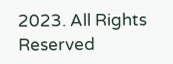2023. All Rights Reserved